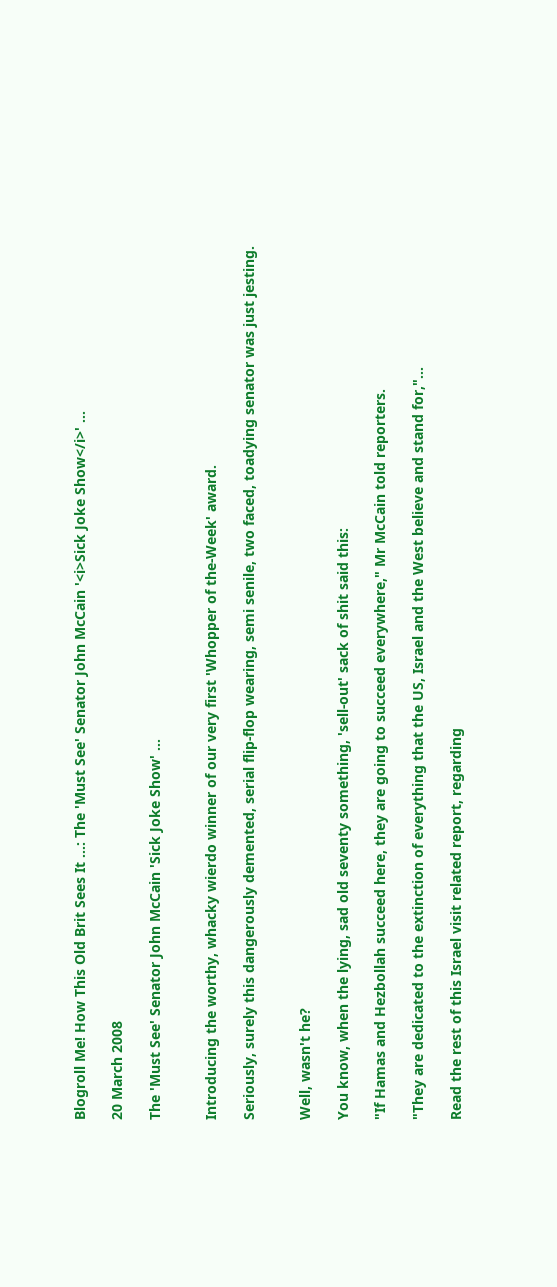Blogroll Me! How This Old Brit Sees It ...: The 'Must See' Senator John McCain '<i>Sick Joke Show</i>' ...

20 March 2008

The 'Must See' Senator John McCain 'Sick Joke Show' ...


Introducing the worthy, whacky wierdo winner of our very first 'Whopper of the-Week' award.

Seriously, surely this dangerously demented, serial flip-flop wearing, semi senile, two faced, toadying senator was just jesting.


Well, wasn't he?

You know, when the lying, sad old seventy something, 'sell-out' sack of shit said this:

"If Hamas and Hezbollah succeed here, they are going to succeed everywhere," Mr McCain told reporters.

"They are dedicated to the extinction of everything that the US, Israel and the West believe and stand for,"...

Read the rest of this Israel visit related report, regarding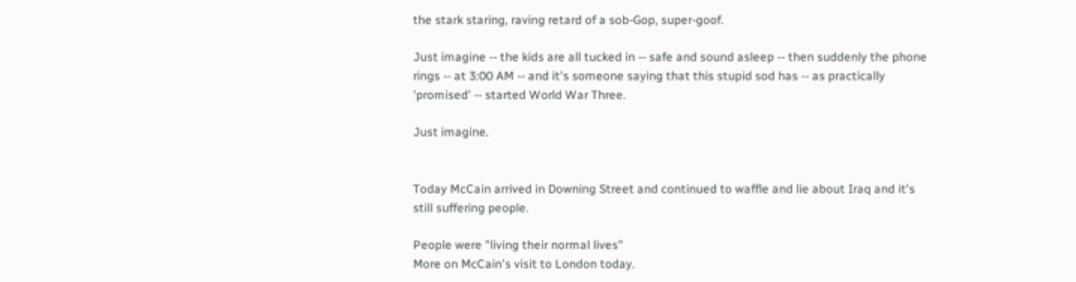the stark staring, raving retard of a sob-Gop, super-goof.

Just imagine -- the kids are all tucked in -- safe and sound asleep -- then suddenly the phone rings -- at 3:00 AM -- and it's someone saying that this stupid sod has -- as practically 'promised' -- started World War Three.

Just imagine.


Today McCain arrived in Downing Street and continued to waffle and lie about Iraq and it's still suffering people.

People were "living their normal lives"
More on McCain's visit to London today.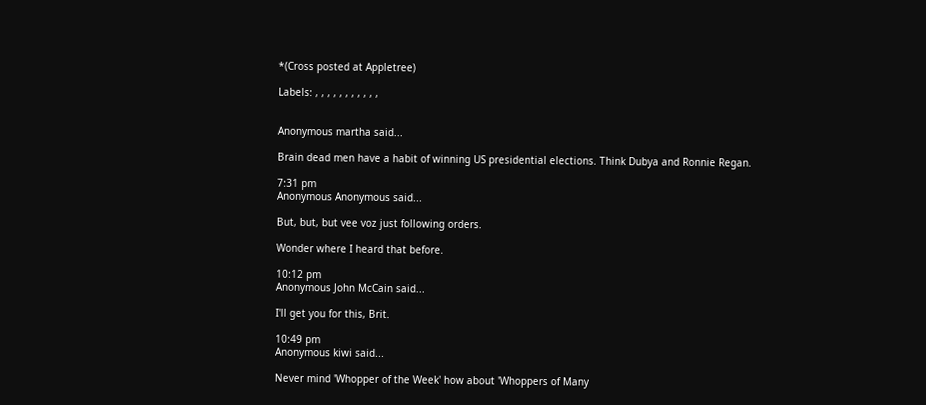*(Cross posted at Appletree)

Labels: , , , , , , , , , , ,


Anonymous martha said...

Brain dead men have a habit of winning US presidential elections. Think Dubya and Ronnie Regan.

7:31 pm
Anonymous Anonymous said...

But, but, but vee voz just following orders.

Wonder where I heard that before.

10:12 pm
Anonymous John McCain said...

I'll get you for this, Brit.

10:49 pm
Anonymous kiwi said...

Never mind 'Whopper of the Week' how about 'Whoppers of Many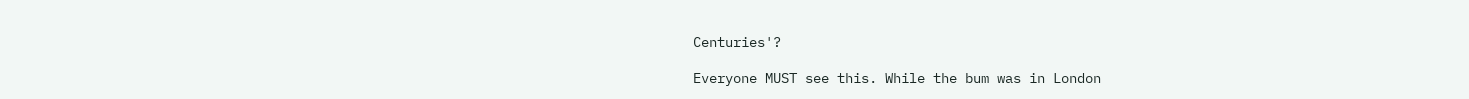Centuries'?

Everyone MUST see this. While the bum was in London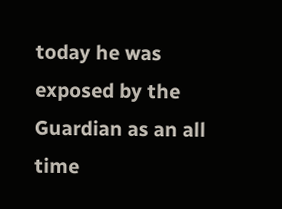today he was exposed by the Guardian as an all time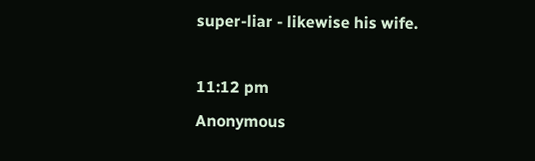super-liar - likewise his wife.

11:12 pm
Anonymous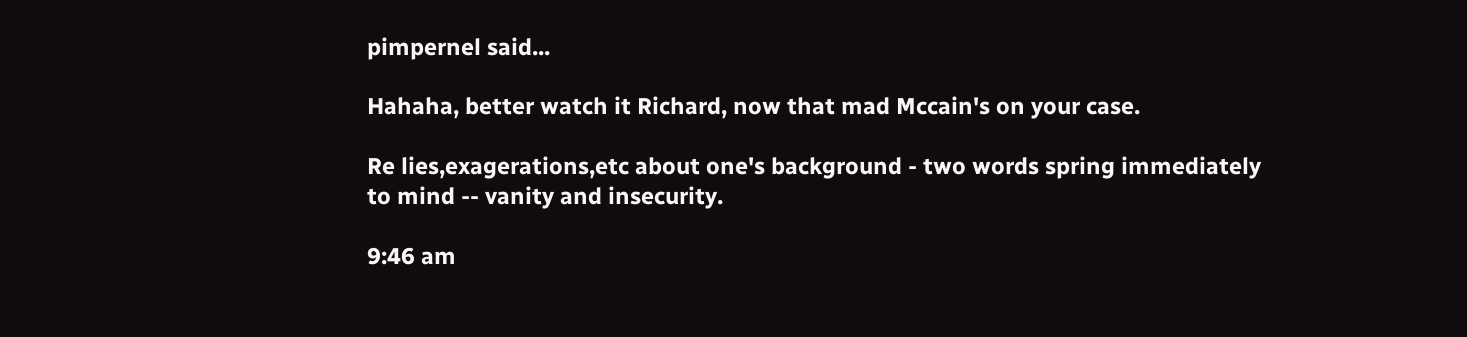pimpernel said...

Hahaha, better watch it Richard, now that mad Mccain's on your case.

Re lies,exagerations,etc about one's background - two words spring immediately to mind -- vanity and insecurity.

9:46 am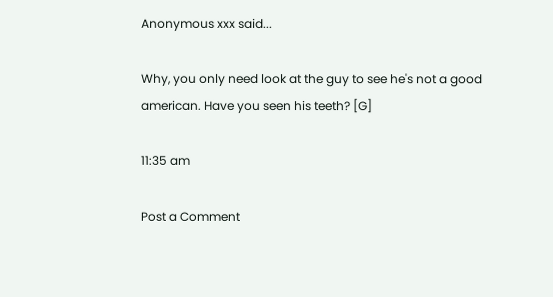Anonymous xxx said...

Why, you only need look at the guy to see he's not a good american. Have you seen his teeth? [G]

11:35 am

Post a Comment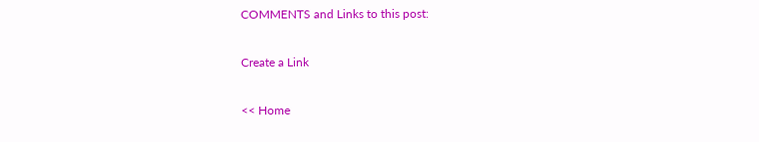COMMENTS and Links to this post:

Create a Link

<< Home